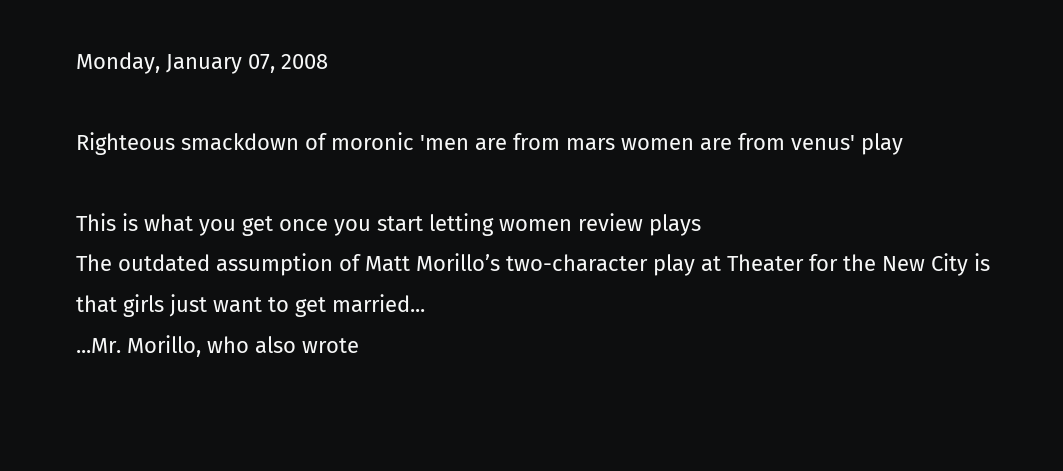Monday, January 07, 2008

Righteous smackdown of moronic 'men are from mars women are from venus' play

This is what you get once you start letting women review plays
The outdated assumption of Matt Morillo’s two-character play at Theater for the New City is that girls just want to get married...
...Mr. Morillo, who also wrote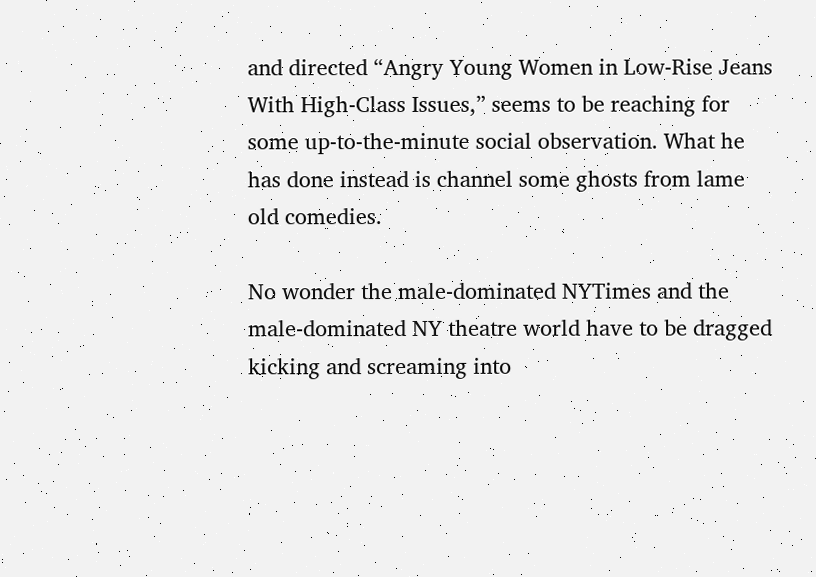and directed “Angry Young Women in Low-Rise Jeans With High-Class Issues,” seems to be reaching for some up-to-the-minute social observation. What he has done instead is channel some ghosts from lame old comedies.

No wonder the male-dominated NYTimes and the male-dominated NY theatre world have to be dragged kicking and screaming into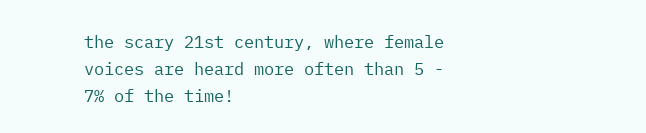the scary 21st century, where female voices are heard more often than 5 - 7% of the time!